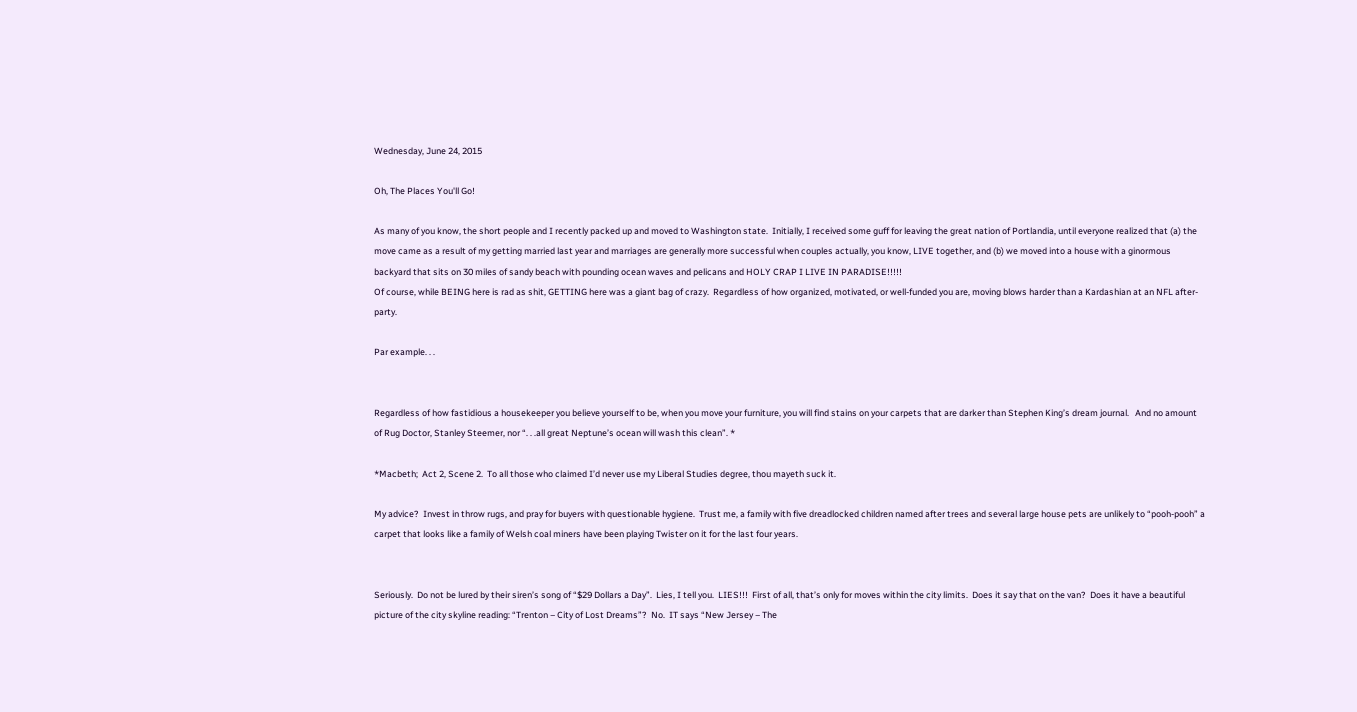Wednesday, June 24, 2015

Oh, The Places You'll Go!

As many of you know, the short people and I recently packed up and moved to Washington state.  Initially, I received some guff for leaving the great nation of Portlandia, until everyone realized that (a) the move came as a result of my getting married last year and marriages are generally more successful when couples actually, you know, LIVE together, and (b) we moved into a house with a ginormous backyard that sits on 30 miles of sandy beach with pounding ocean waves and pelicans and HOLY CRAP I LIVE IN PARADISE!!!!!
Of course, while BEING here is rad as shit, GETTING here was a giant bag of crazy.  Regardless of how organized, motivated, or well-funded you are, moving blows harder than a Kardashian at an NFL after-party.

Par example. . .


Regardless of how fastidious a housekeeper you believe yourself to be, when you move your furniture, you will find stains on your carpets that are darker than Stephen King’s dream journal.   And no amount of Rug Doctor, Stanley Steemer, nor “. . .all great Neptune’s ocean will wash this clean”. *

*Macbeth;  Act 2, Scene 2.  To all those who claimed I’d never use my Liberal Studies degree, thou mayeth suck it.

My advice?  Invest in throw rugs, and pray for buyers with questionable hygiene.  Trust me, a family with five dreadlocked children named after trees and several large house pets are unlikely to “pooh-pooh” a carpet that looks like a family of Welsh coal miners have been playing Twister on it for the last four years.


Seriously.  Do not be lured by their siren’s song of “$29 Dollars a Day”.  Lies, I tell you.  LIES!!!  First of all, that’s only for moves within the city limits.  Does it say that on the van?  Does it have a beautiful picture of the city skyline reading: “Trenton – City of Lost Dreams”?  No.  IT says “New Jersey – The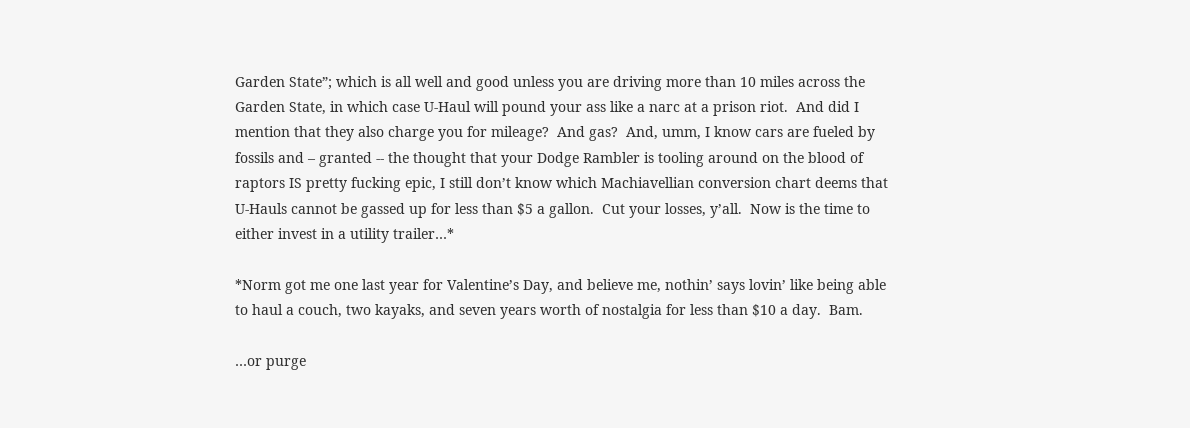Garden State”; which is all well and good unless you are driving more than 10 miles across the Garden State, in which case U-Haul will pound your ass like a narc at a prison riot.  And did I mention that they also charge you for mileage?  And gas?  And, umm, I know cars are fueled by fossils and – granted -- the thought that your Dodge Rambler is tooling around on the blood of raptors IS pretty fucking epic, I still don’t know which Machiavellian conversion chart deems that U-Hauls cannot be gassed up for less than $5 a gallon.  Cut your losses, y’all.  Now is the time to either invest in a utility trailer…*

*Norm got me one last year for Valentine’s Day, and believe me, nothin’ says lovin’ like being able to haul a couch, two kayaks, and seven years worth of nostalgia for less than $10 a day.  Bam.

…or purge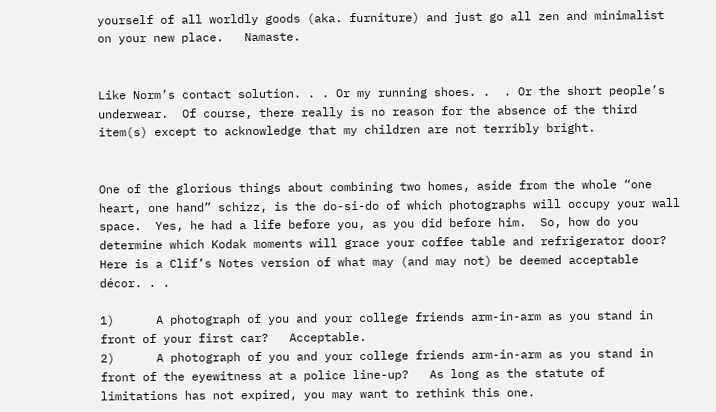yourself of all worldly goods (aka. furniture) and just go all zen and minimalist on your new place.   Namaste.


Like Norm’s contact solution. . . Or my running shoes. .  . Or the short people’s underwear.  Of course, there really is no reason for the absence of the third item(s) except to acknowledge that my children are not terribly bright.


One of the glorious things about combining two homes, aside from the whole “one heart, one hand” schizz, is the do-si-do of which photographs will occupy your wall space.  Yes, he had a life before you, as you did before him.  So, how do you determine which Kodak moments will grace your coffee table and refrigerator door?  Here is a Clif’s Notes version of what may (and may not) be deemed acceptable décor. . .

1)      A photograph of you and your college friends arm-in-arm as you stand in front of your first car?   Acceptable.
2)      A photograph of you and your college friends arm-in-arm as you stand in front of the eyewitness at a police line-up?   As long as the statute of limitations has not expired, you may want to rethink this one.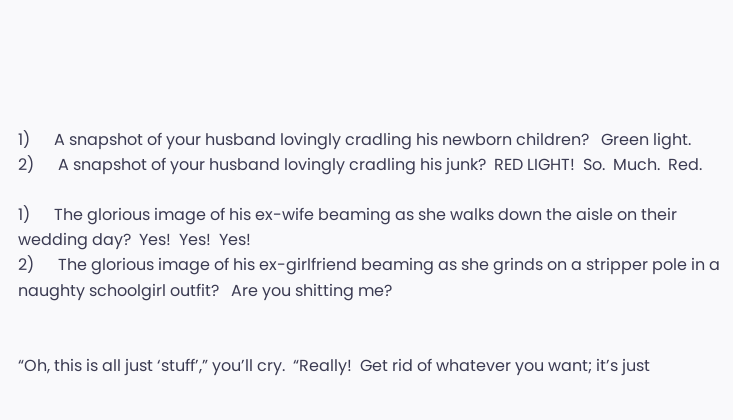1)      A snapshot of your husband lovingly cradling his newborn children?   Green light.
2)      A snapshot of your husband lovingly cradling his junk?  RED LIGHT!  So.  Much.  Red.

1)      The glorious image of his ex-wife beaming as she walks down the aisle on their wedding day?  Yes!  Yes!  Yes!
2)      The glorious image of his ex-girlfriend beaming as she grinds on a stripper pole in a naughty schoolgirl outfit?   Are you shitting me?


“Oh, this is all just ‘stuff’,” you’ll cry.  “Really!  Get rid of whatever you want; it’s just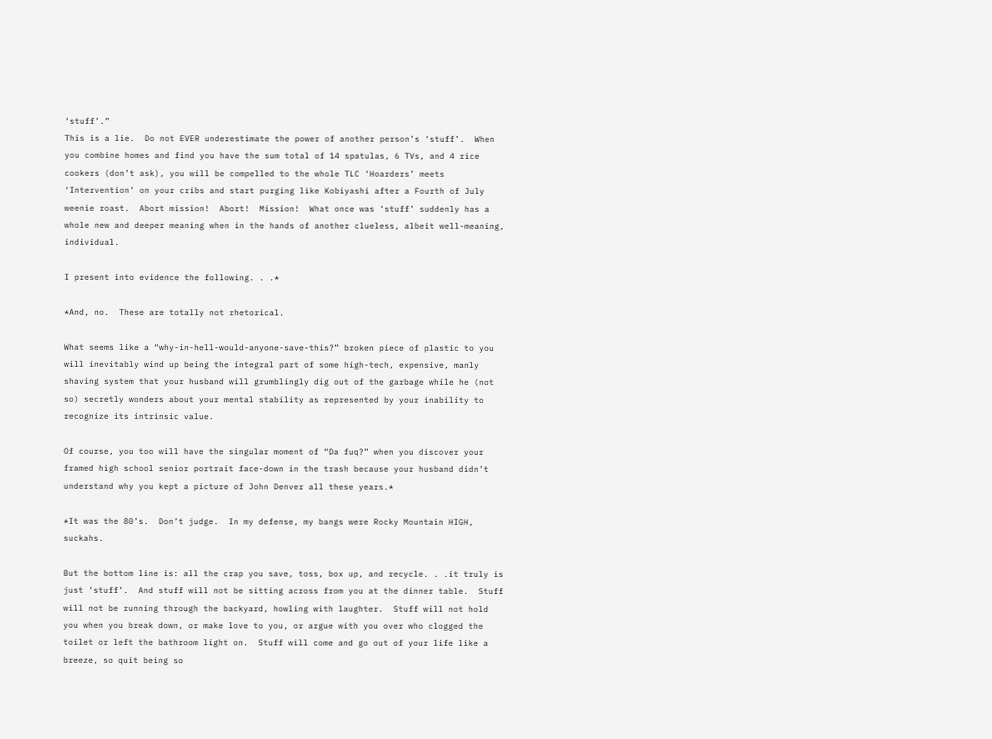‘stuff’.”
This is a lie.  Do not EVER underestimate the power of another person’s ‘stuff’.  When you combine homes and find you have the sum total of 14 spatulas, 6 TVs, and 4 rice cookers (don’t ask), you will be compelled to the whole TLC ‘Hoarders’ meets ‘Intervention’ on your cribs and start purging like Kobiyashi after a Fourth of July weenie roast.  Abort mission!  Abort!  Mission!  What once was ‘stuff’ suddenly has a whole new and deeper meaning when in the hands of another clueless, albeit well-meaning, individual.

I present into evidence the following. . .*

*And, no.  These are totally not rhetorical.

What seems like a “why-in-hell-would-anyone-save-this?” broken piece of plastic to you will inevitably wind up being the integral part of some high-tech, expensive, manly shaving system that your husband will grumblingly dig out of the garbage while he (not so) secretly wonders about your mental stability as represented by your inability to recognize its intrinsic value.

Of course, you too will have the singular moment of “Da fuq?” when you discover your framed high school senior portrait face-down in the trash because your husband didn’t understand why you kept a picture of John Denver all these years.*

*It was the 80’s.  Don’t judge.  In my defense, my bangs were Rocky Mountain HIGH, suckahs.

But the bottom line is: all the crap you save, toss, box up, and recycle. . .it truly is just ‘stuff’.  And stuff will not be sitting across from you at the dinner table.  Stuff will not be running through the backyard, howling with laughter.  Stuff will not hold you when you break down, or make love to you, or argue with you over who clogged the toilet or left the bathroom light on.  Stuff will come and go out of your life like a  breeze, so quit being so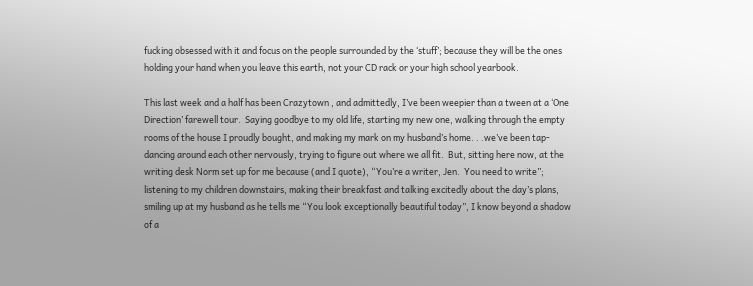fucking obsessed with it and focus on the people surrounded by the ‘stuff’; because they will be the ones holding your hand when you leave this earth, not your CD rack or your high school yearbook.

This last week and a half has been Crazytown , and admittedly, I’ve been weepier than a tween at a ‘One Direction’ farewell tour.  Saying goodbye to my old life, starting my new one, walking through the empty rooms of the house I proudly bought, and making my mark on my husband’s home. . .we’ve been tap-dancing around each other nervously, trying to figure out where we all fit.  But, sitting here now, at the writing desk Norm set up for me because (and I quote), “You’re a writer, Jen.  You need to write”; listening to my children downstairs, making their breakfast and talking excitedly about the day’s plans, smiling up at my husband as he tells me “You look exceptionally beautiful today”, I know beyond a shadow of a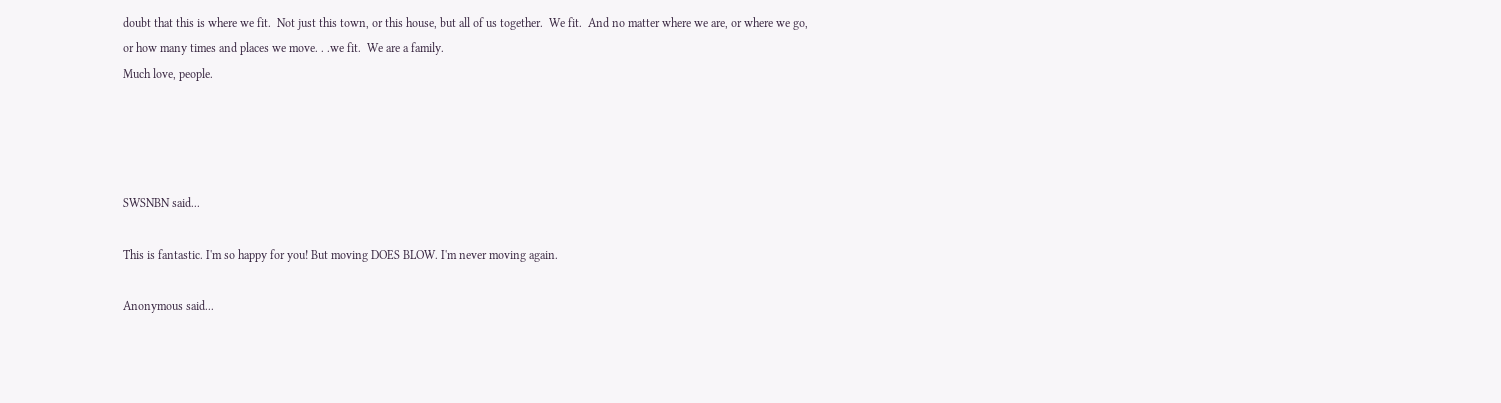doubt that this is where we fit.  Not just this town, or this house, but all of us together.  We fit.  And no matter where we are, or where we go, or how many times and places we move. . .we fit.  We are a family.
Much love, people.




SWSNBN said...

This is fantastic. I'm so happy for you! But moving DOES BLOW. I'm never moving again.

Anonymous said...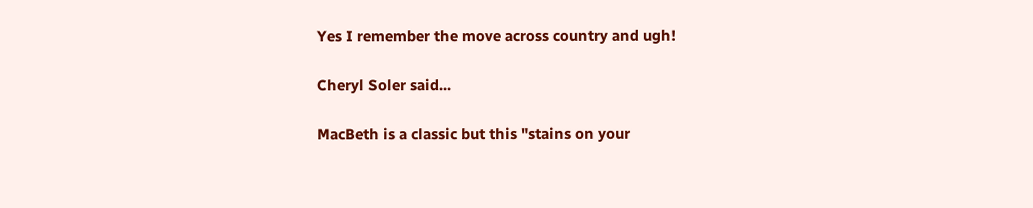Yes I remember the move across country and ugh!

Cheryl Soler said...

MacBeth is a classic but this "stains on your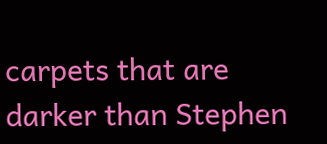carpets that are darker than Stephen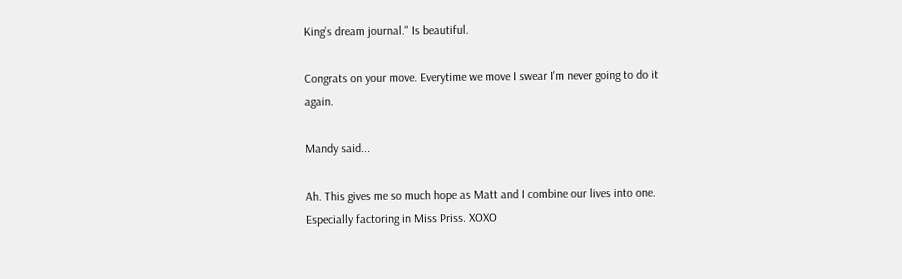King’s dream journal." Is beautiful.

Congrats on your move. Everytime we move I swear I'm never going to do it again.

Mandy said...

Ah. This gives me so much hope as Matt and I combine our lives into one. Especially factoring in Miss Priss. XOXO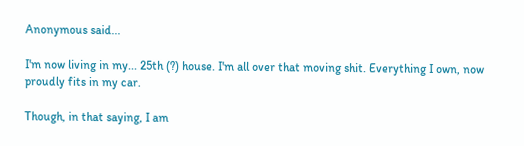Anonymous said...

I'm now living in my... 25th (?) house. I'm all over that moving shit. Everything I own, now proudly fits in my car.

Though, in that saying, I am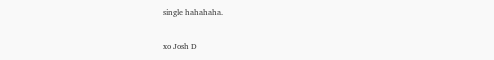single hahahaha.

xo Josh D